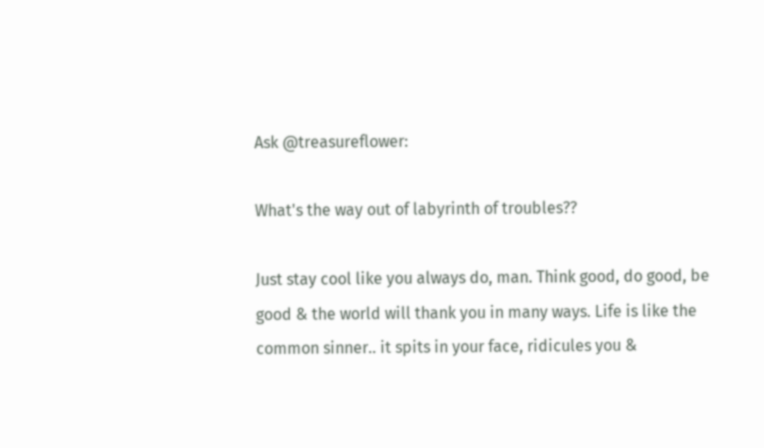Ask @treasureflower:

What's the way out of labyrinth of troubles??

Just stay cool like you always do, man. Think good, do good, be good & the world will thank you in many ways. Life is like the common sinner.. it spits in your face, ridicules you &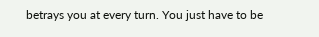betrays you at every turn. You just have to be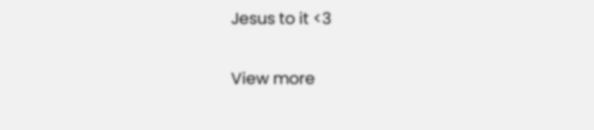Jesus to it <3

View more